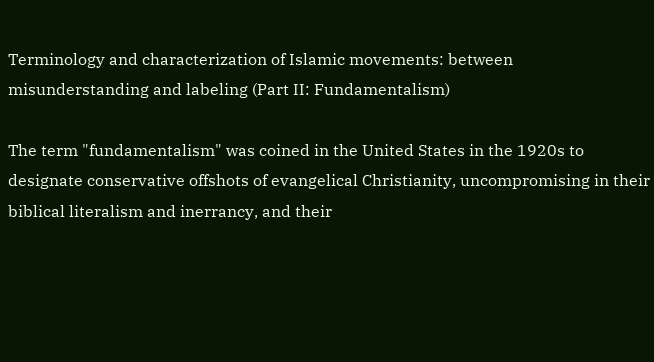Terminology and characterization of Islamic movements: between misunderstanding and labeling (Part II: Fundamentalism)

The term "fundamentalism" was coined in the United States in the 1920s to designate conservative offshots of evangelical Christianity, uncompromising in their biblical literalism and inerrancy, and their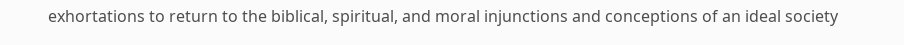exhortations to return to the biblical, spiritual, and moral injunctions and conceptions of an ideal society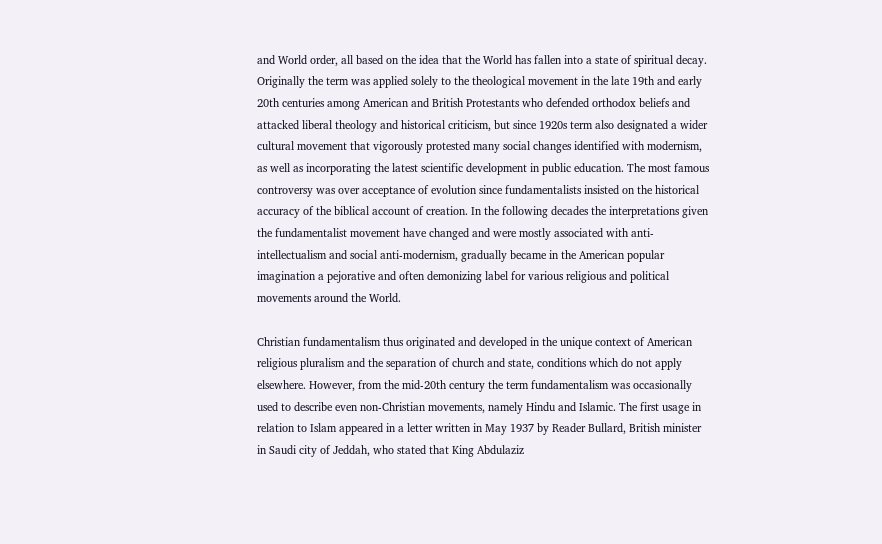and World order, all based on the idea that the World has fallen into a state of spiritual decay. Originally the term was applied solely to the theological movement in the late 19th and early 20th centuries among American and British Protestants who defended orthodox beliefs and attacked liberal theology and historical criticism, but since 1920s term also designated a wider cultural movement that vigorously protested many social changes identified with modernism, as well as incorporating the latest scientific development in public education. The most famous controversy was over acceptance of evolution since fundamentalists insisted on the historical accuracy of the biblical account of creation. In the following decades the interpretations given the fundamentalist movement have changed and were mostly associated with anti-intellectualism and social anti-modernism, gradually became in the American popular imagination a pejorative and often demonizing label for various religious and political movements around the World.

Christian fundamentalism thus originated and developed in the unique context of American religious pluralism and the separation of church and state, conditions which do not apply elsewhere. However, from the mid-20th century the term fundamentalism was occasionally used to describe even non-Christian movements, namely Hindu and Islamic. The first usage in relation to Islam appeared in a letter written in May 1937 by Reader Bullard, British minister in Saudi city of Jeddah, who stated that King Abdulaziz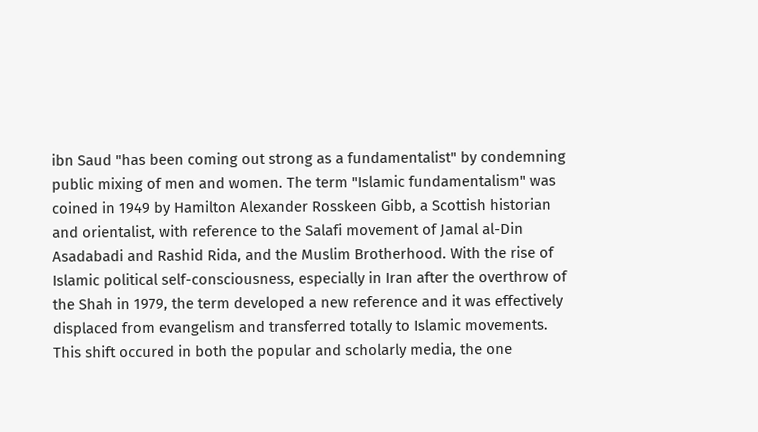ibn Saud "has been coming out strong as a fundamentalist" by condemning public mixing of men and women. The term "Islamic fundamentalism" was coined in 1949 by Hamilton Alexander Rosskeen Gibb, a Scottish historian and orientalist, with reference to the Salafi movement of Jamal al-Din Asadabadi and Rashid Rida, and the Muslim Brotherhood. With the rise of Islamic political self-consciousness, especially in Iran after the overthrow of the Shah in 1979, the term developed a new reference and it was effectively displaced from evangelism and transferred totally to Islamic movements. This shift occured in both the popular and scholarly media, the one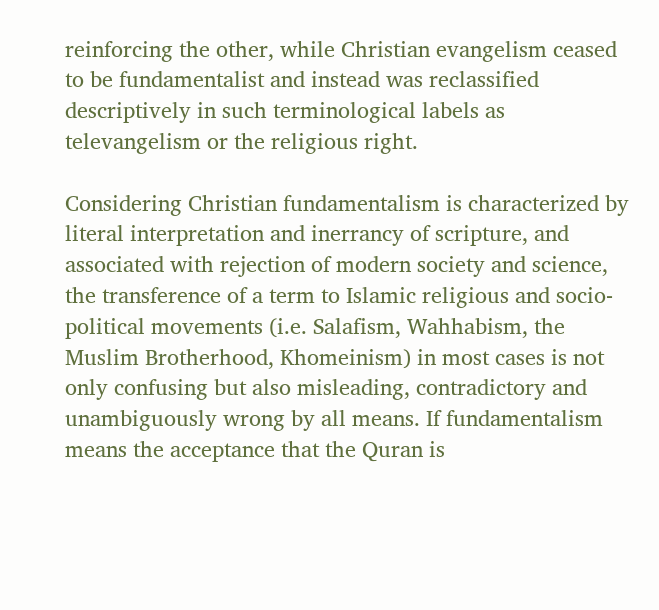reinforcing the other, while Christian evangelism ceased to be fundamentalist and instead was reclassified descriptively in such terminological labels as televangelism or the religious right.

Considering Christian fundamentalism is characterized by literal interpretation and inerrancy of scripture, and associated with rejection of modern society and science, the transference of a term to Islamic religious and socio-political movements (i.e. Salafism, Wahhabism, the Muslim Brotherhood, Khomeinism) in most cases is not only confusing but also misleading, contradictory and unambiguously wrong by all means. If fundamentalism means the acceptance that the Quran is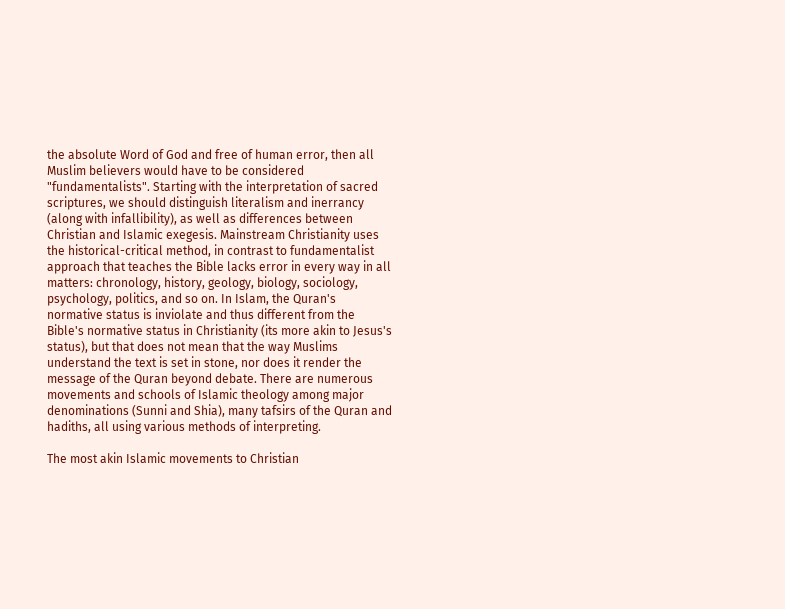the absolute Word of God and free of human error, then all Muslim believers would have to be considered "fundamentalists". Starting with the interpretation of sacred scriptures, we should distinguish literalism and inerrancy (along with infallibility), as well as differences between Christian and Islamic exegesis. Mainstream Christianity uses the historical-critical method, in contrast to fundamentalist approach that teaches the Bible lacks error in every way in all matters: chronology, history, geology, biology, sociology, psychology, politics, and so on. In Islam, the Quran's normative status is inviolate and thus different from the Bible's normative status in Christianity (its more akin to Jesus's status), but that does not mean that the way Muslims understand the text is set in stone, nor does it render the message of the Quran beyond debate. There are numerous movements and schools of Islamic theology among major denominations (Sunni and Shia), many tafsirs of the Quran and hadiths, all using various methods of interpreting.

The most akin Islamic movements to Christian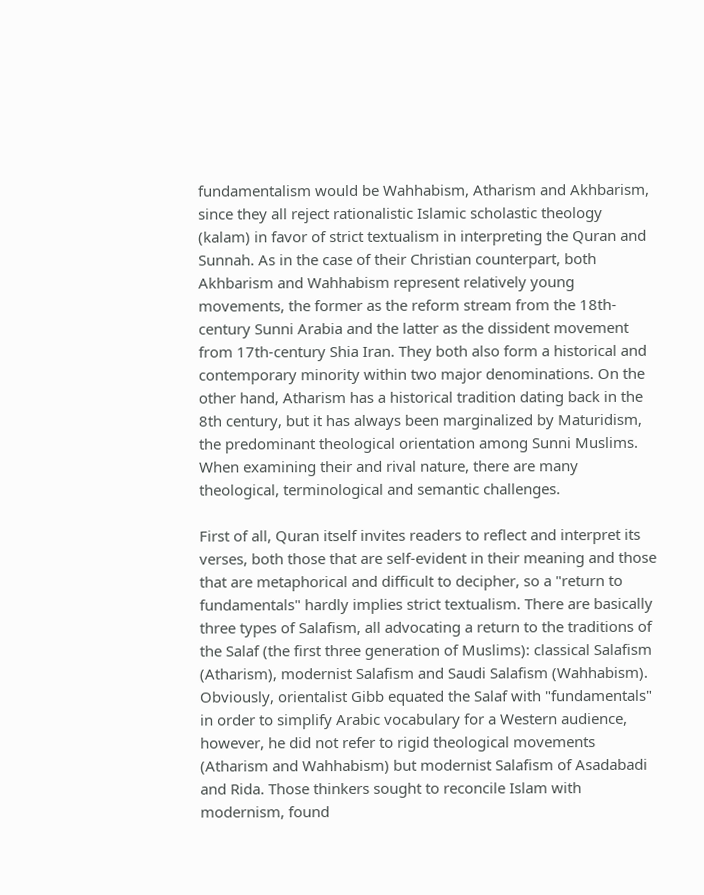fundamentalism would be Wahhabism, Atharism and Akhbarism, since they all reject rationalistic Islamic scholastic theology (kalam) in favor of strict textualism in interpreting the Quran and Sunnah. As in the case of their Christian counterpart, both Akhbarism and Wahhabism represent relatively young movements, the former as the reform stream from the 18th-century Sunni Arabia and the latter as the dissident movement from 17th-century Shia Iran. They both also form a historical and contemporary minority within two major denominations. On the other hand, Atharism has a historical tradition dating back in the 8th century, but it has always been marginalized by Maturidism, the predominant theological orientation among Sunni Muslims. When examining their and rival nature, there are many theological, terminological and semantic challenges.

First of all, Quran itself invites readers to reflect and interpret its verses, both those that are self-evident in their meaning and those that are metaphorical and difficult to decipher, so a "return to fundamentals" hardly implies strict textualism. There are basically three types of Salafism, all advocating a return to the traditions of the Salaf (the first three generation of Muslims): classical Salafism (Atharism), modernist Salafism and Saudi Salafism (Wahhabism). Obviously, orientalist Gibb equated the Salaf with "fundamentals" in order to simplify Arabic vocabulary for a Western audience, however, he did not refer to rigid theological movements (Atharism and Wahhabism) but modernist Salafism of Asadabadi and Rida. Those thinkers sought to reconcile Islam with modernism, found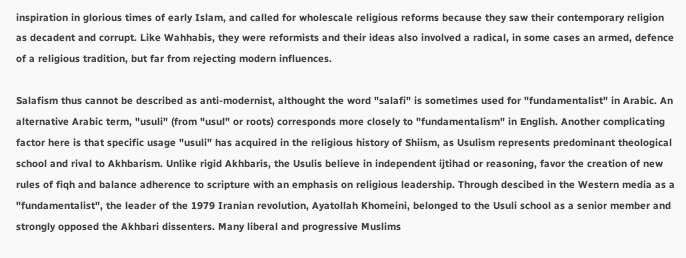inspiration in glorious times of early Islam, and called for wholescale religious reforms because they saw their contemporary religion as decadent and corrupt. Like Wahhabis, they were reformists and their ideas also involved a radical, in some cases an armed, defence of a religious tradition, but far from rejecting modern influences.

Salafism thus cannot be described as anti-modernist, althought the word "salafi" is sometimes used for "fundamentalist" in Arabic. An alternative Arabic term, "usuli" (from "usul" or roots) corresponds more closely to "fundamentalism" in English. Another complicating factor here is that specific usage "usuli" has acquired in the religious history of Shiism, as Usulism represents predominant theological school and rival to Akhbarism. Unlike rigid Akhbaris, the Usulis believe in independent ijtihad or reasoning, favor the creation of new rules of fiqh and balance adherence to scripture with an emphasis on religious leadership. Through descibed in the Western media as a "fundamentalist", the leader of the 1979 Iranian revolution, Ayatollah Khomeini, belonged to the Usuli school as a senior member and strongly opposed the Akhbari dissenters. Many liberal and progressive Muslims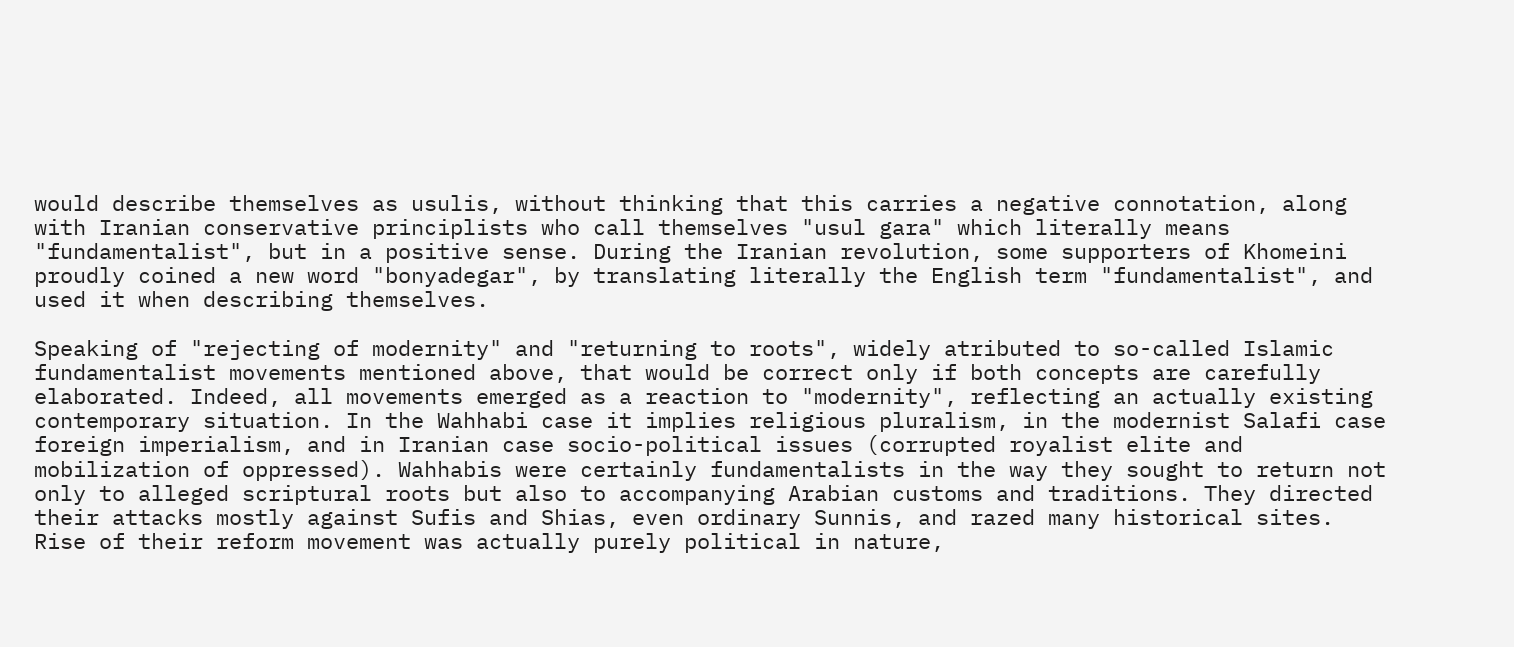would describe themselves as usulis, without thinking that this carries a negative connotation, along with Iranian conservative principlists who call themselves "usul gara" which literally means "fundamentalist", but in a positive sense. During the Iranian revolution, some supporters of Khomeini proudly coined a new word "bonyadegar", by translating literally the English term "fundamentalist", and used it when describing themselves.

Speaking of "rejecting of modernity" and "returning to roots", widely atributed to so-called Islamic fundamentalist movements mentioned above, that would be correct only if both concepts are carefully elaborated. Indeed, all movements emerged as a reaction to "modernity", reflecting an actually existing contemporary situation. In the Wahhabi case it implies religious pluralism, in the modernist Salafi case foreign imperialism, and in Iranian case socio-political issues (corrupted royalist elite and mobilization of oppressed). Wahhabis were certainly fundamentalists in the way they sought to return not only to alleged scriptural roots but also to accompanying Arabian customs and traditions. They directed their attacks mostly against Sufis and Shias, even ordinary Sunnis, and razed many historical sites. Rise of their reform movement was actually purely political in nature,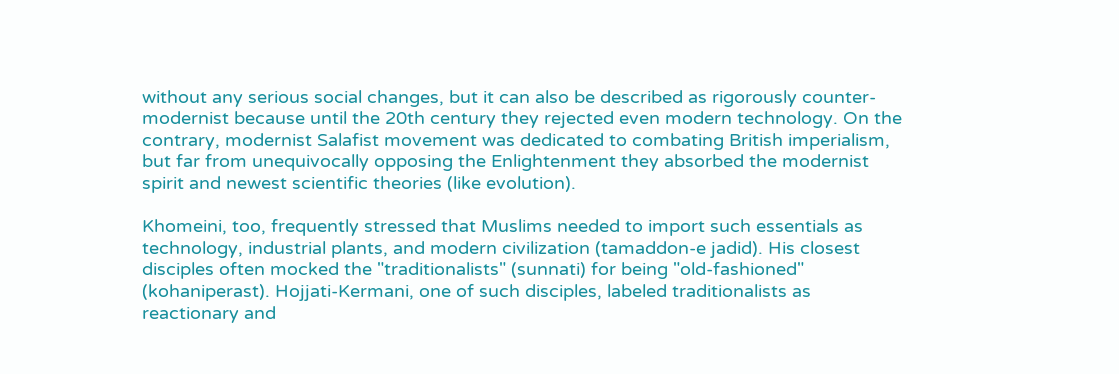without any serious social changes, but it can also be described as rigorously counter-modernist because until the 20th century they rejected even modern technology. On the contrary, modernist Salafist movement was dedicated to combating British imperialism, but far from unequivocally opposing the Enlightenment they absorbed the modernist spirit and newest scientific theories (like evolution).

Khomeini, too, frequently stressed that Muslims needed to import such essentials as technology, industrial plants, and modern civilization (tamaddon-e jadid). His closest disciples often mocked the "traditionalists" (sunnati) for being "old-fashioned" (kohaniperast). Hojjati-Kermani, one of such disciples, labeled traditionalists as reactionary and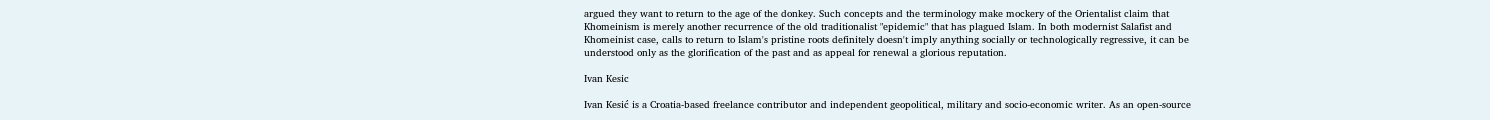argued they want to return to the age of the donkey. Such concepts and the terminology make mockery of the Orientalist claim that Khomeinism is merely another recurrence of the old traditionalist "epidemic" that has plagued Islam. In both modernist Salafist and Khomeinist case, calls to return to Islam's pristine roots definitely doesn't imply anything socially or technologically regressive, it can be understood only as the glorification of the past and as appeal for renewal a glorious reputation.

Ivan Kesic

Ivan Kesić is a Croatia-based freelance contributor and independent geopolitical, military and socio-economic writer. As an open-source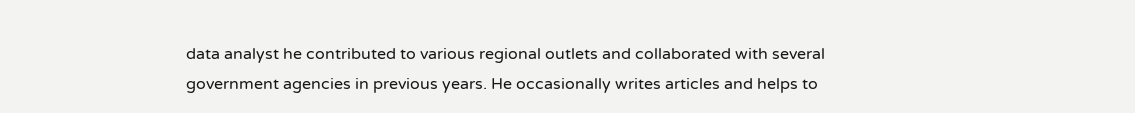data analyst he contributed to various regional outlets and collaborated with several government agencies in previous years. He occasionally writes articles and helps to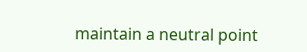maintain a neutral point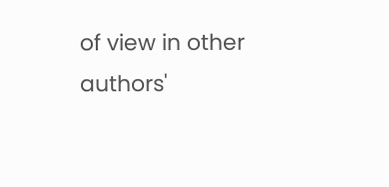of view in other authors'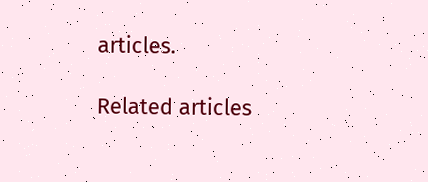articles.

Related articles